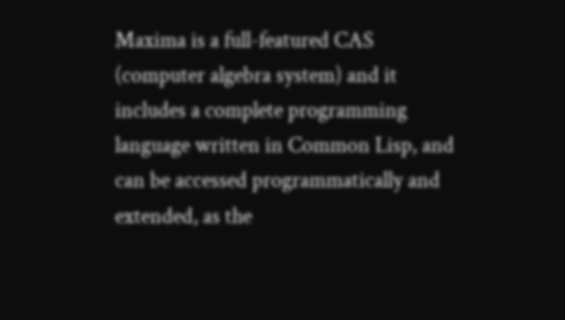Maxima is a full-featured CAS (computer algebra system) and it includes a complete programming language written in Common Lisp, and can be accessed programmatically and extended, as the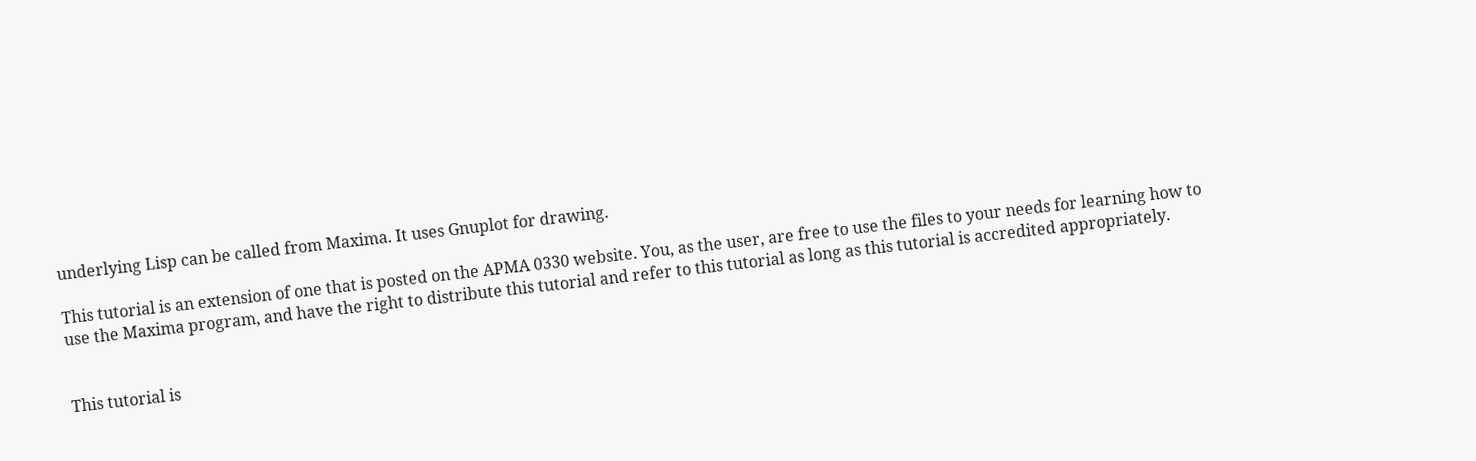underlying Lisp can be called from Maxima. It uses Gnuplot for drawing.

This tutorial is an extension of one that is posted on the APMA 0330 website. You, as the user, are free to use the files to your needs for learning how to use the Maxima program, and have the right to distribute this tutorial and refer to this tutorial as long as this tutorial is accredited appropriately.


This tutorial is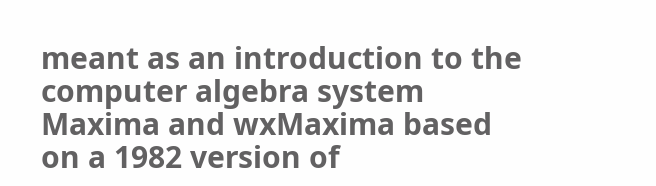meant as an introduction to the computer algebra system Maxima and wxMaxima based on a 1982 version of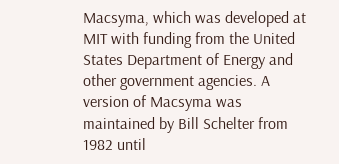Macsyma, which was developed at MIT with funding from the United States Department of Energy and other government agencies. A version of Macsyma was maintained by Bill Schelter from 1982 until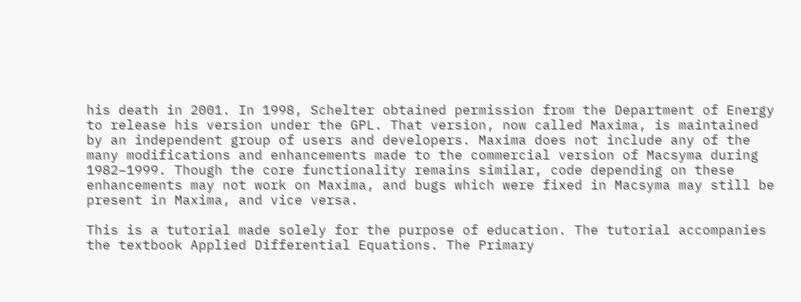his death in 2001. In 1998, Schelter obtained permission from the Department of Energy to release his version under the GPL. That version, now called Maxima, is maintained by an independent group of users and developers. Maxima does not include any of the many modifications and enhancements made to the commercial version of Macsyma during 1982–1999. Though the core functionality remains similar, code depending on these enhancements may not work on Maxima, and bugs which were fixed in Macsyma may still be present in Maxima, and vice versa.

This is a tutorial made solely for the purpose of education. The tutorial accompanies the textbook Applied Differential Equations. The Primary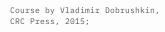Course by Vladimir Dobrushkin, CRC Press, 2015;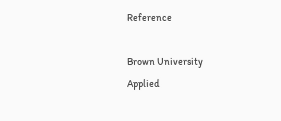Reference

Brown University
Applied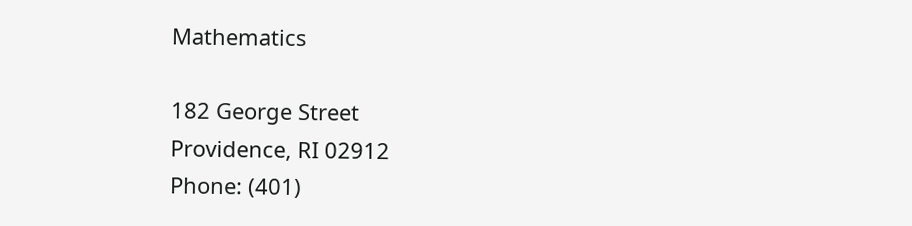Mathematics

182 George Street
Providence, RI 02912
Phone: (401)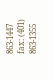863-1447
fax: (401) 863-1355